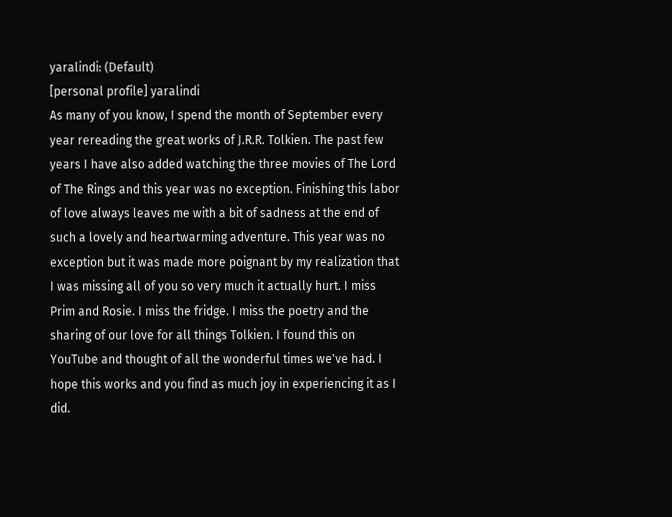yaralindi: (Default)
[personal profile] yaralindi
As many of you know, I spend the month of September every year rereading the great works of J.R.R. Tolkien. The past few years I have also added watching the three movies of The Lord of The Rings and this year was no exception. Finishing this labor of love always leaves me with a bit of sadness at the end of such a lovely and heartwarming adventure. This year was no exception but it was made more poignant by my realization that I was missing all of you so very much it actually hurt. I miss Prim and Rosie. I miss the fridge. I miss the poetry and the sharing of our love for all things Tolkien. I found this on YouTube and thought of all the wonderful times we've had. I hope this works and you find as much joy in experiencing it as I did.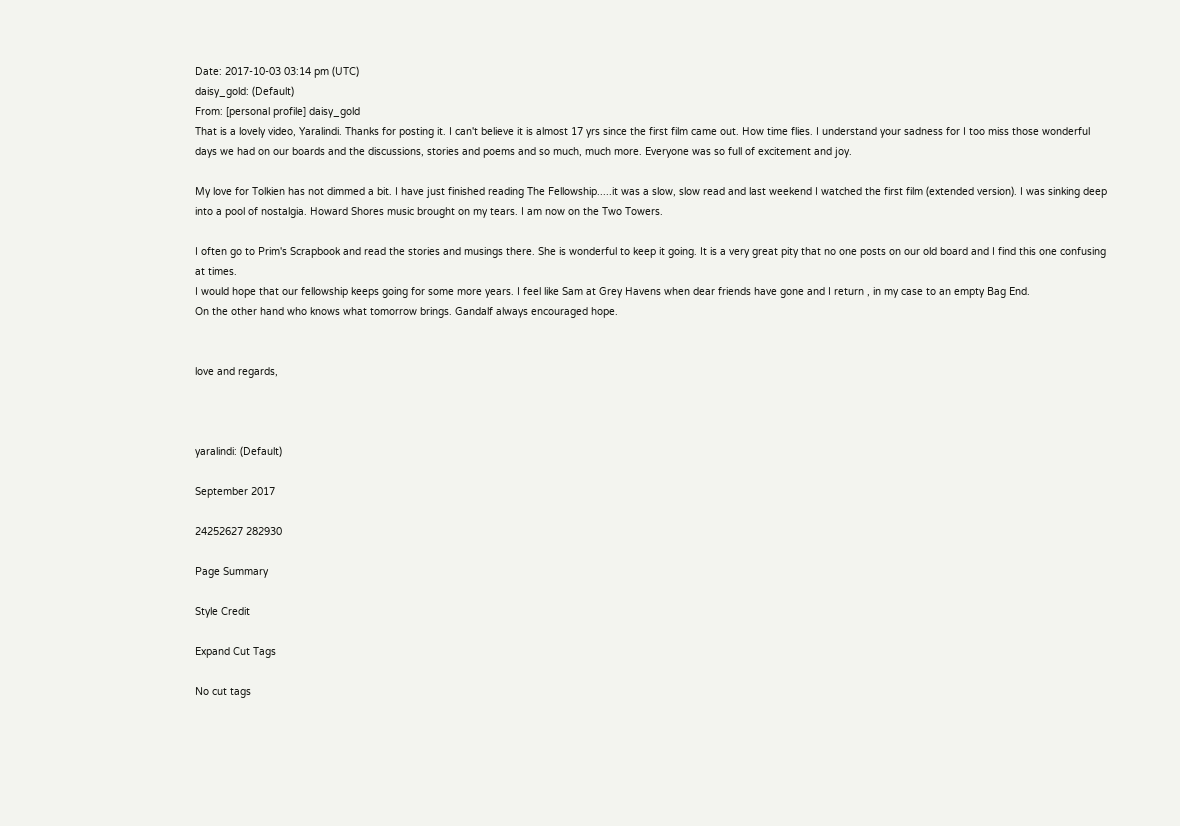Date: 2017-10-03 03:14 pm (UTC)
daisy_gold: (Default)
From: [personal profile] daisy_gold
That is a lovely video, Yaralindi. Thanks for posting it. I can't believe it is almost 17 yrs since the first film came out. How time flies. I understand your sadness for I too miss those wonderful days we had on our boards and the discussions, stories and poems and so much, much more. Everyone was so full of excitement and joy.

My love for Tolkien has not dimmed a bit. I have just finished reading The Fellowship.....it was a slow, slow read and last weekend I watched the first film (extended version). I was sinking deep into a pool of nostalgia. Howard Shores music brought on my tears. I am now on the Two Towers.

I often go to Prim's Scrapbook and read the stories and musings there. She is wonderful to keep it going. It is a very great pity that no one posts on our old board and I find this one confusing at times.
I would hope that our fellowship keeps going for some more years. I feel like Sam at Grey Havens when dear friends have gone and I return , in my case to an empty Bag End.
On the other hand who knows what tomorrow brings. Gandalf always encouraged hope.


love and regards,



yaralindi: (Default)

September 2017

24252627 282930

Page Summary

Style Credit

Expand Cut Tags

No cut tags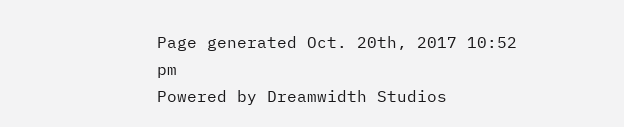Page generated Oct. 20th, 2017 10:52 pm
Powered by Dreamwidth Studios